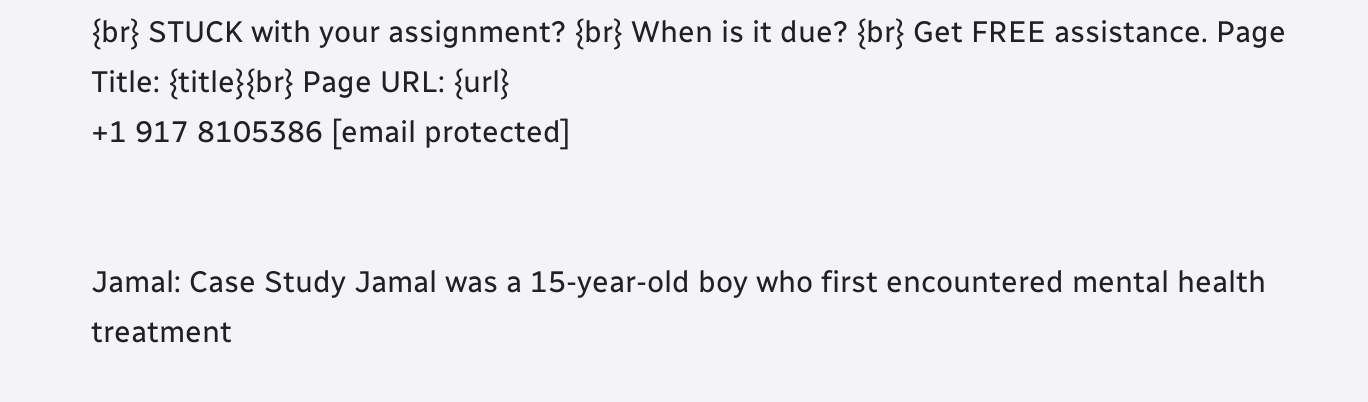{br} STUCK with your assignment? {br} When is it due? {br} Get FREE assistance. Page Title: {title}{br} Page URL: {url}
+1 917 8105386 [email protected]


Jamal: Case Study Jamal was a 15-year-old boy who first encountered mental health treatment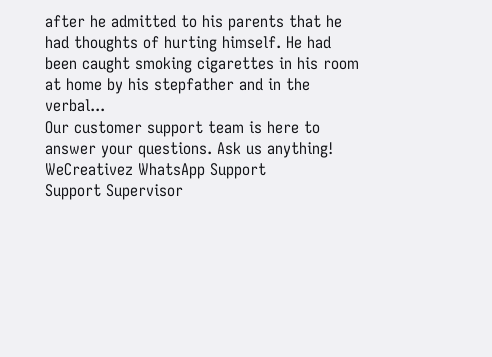after he admitted to his parents that he had thoughts of hurting himself. He had been caught smoking cigarettes in his room at home by his stepfather and in the verbal...
Our customer support team is here to answer your questions. Ask us anything!
WeCreativez WhatsApp Support
Support Supervisor